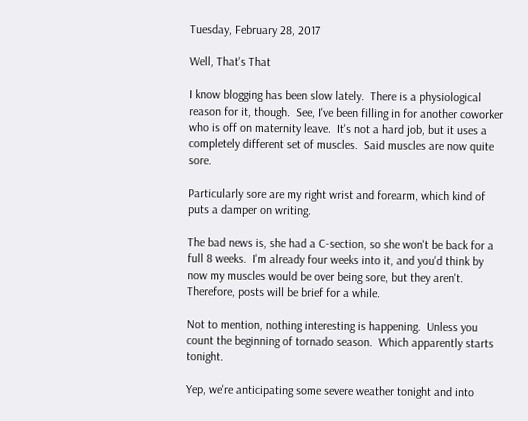Tuesday, February 28, 2017

Well, That's That

I know blogging has been slow lately.  There is a physiological reason for it, though.  See, I've been filling in for another coworker who is off on maternity leave.  It's not a hard job, but it uses a completely different set of muscles.  Said muscles are now quite sore.

Particularly sore are my right wrist and forearm, which kind of puts a damper on writing.

The bad news is, she had a C-section, so she won't be back for a full 8 weeks.  I'm already four weeks into it, and you'd think by now my muscles would be over being sore, but they aren't.  Therefore, posts will be brief for a while.

Not to mention, nothing interesting is happening.  Unless you count the beginning of tornado season.  Which apparently starts tonight.

Yep, we're anticipating some severe weather tonight and into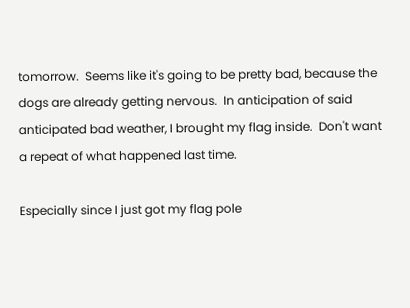tomorrow.  Seems like it's going to be pretty bad, because the dogs are already getting nervous.  In anticipation of said anticipated bad weather, I brought my flag inside.  Don't want a repeat of what happened last time.

Especially since I just got my flag pole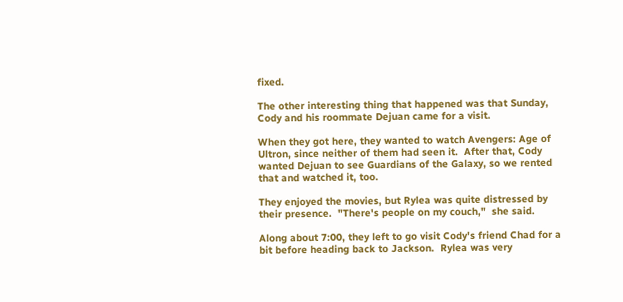fixed.

The other interesting thing that happened was that Sunday, Cody and his roommate Dejuan came for a visit.

When they got here, they wanted to watch Avengers: Age of Ultron, since neither of them had seen it.  After that, Cody wanted Dejuan to see Guardians of the Galaxy, so we rented that and watched it, too.

They enjoyed the movies, but Rylea was quite distressed by their presence.  "There's people on my couch,"  she said.

Along about 7:00, they left to go visit Cody's friend Chad for a bit before heading back to Jackson.  Rylea was very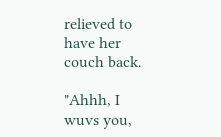relieved to have her couch back.

"Ahhh, I wuvs you,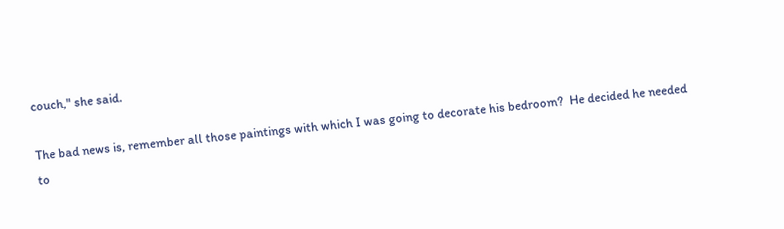couch," she said.

The bad news is, remember all those paintings with which I was going to decorate his bedroom?  He decided he needed to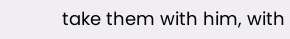take them with him, with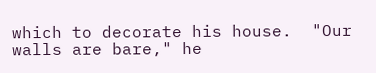which to decorate his house.  "Our walls are bare," he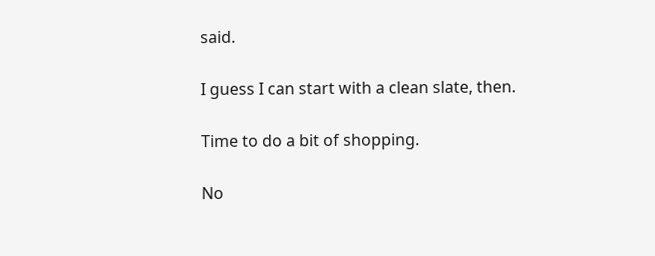said.

I guess I can start with a clean slate, then.

Time to do a bit of shopping.

No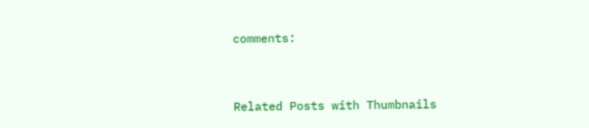comments:


Related Posts with Thumbnails